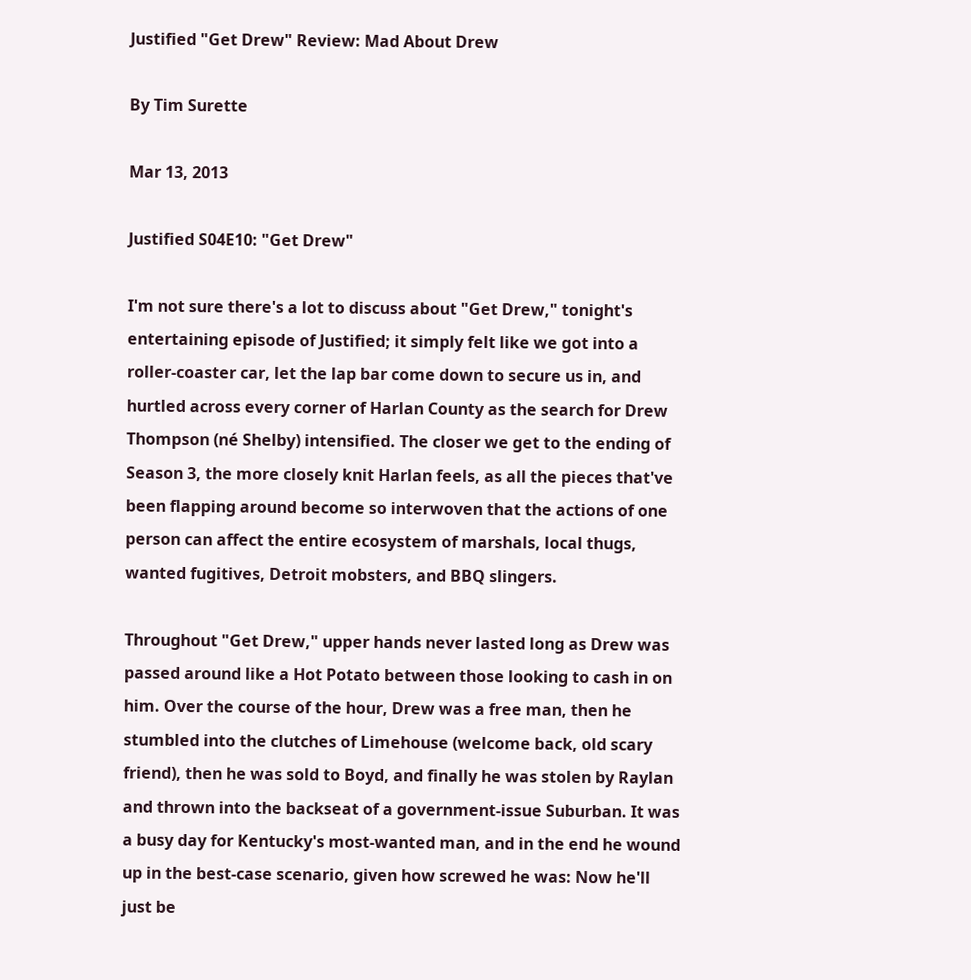Justified "Get Drew" Review: Mad About Drew

By Tim Surette

Mar 13, 2013

Justified S04E10: "Get Drew"

I'm not sure there's a lot to discuss about "Get Drew," tonight's entertaining episode of Justified; it simply felt like we got into a roller-coaster car, let the lap bar come down to secure us in, and hurtled across every corner of Harlan County as the search for Drew Thompson (né Shelby) intensified. The closer we get to the ending of Season 3, the more closely knit Harlan feels, as all the pieces that've been flapping around become so interwoven that the actions of one person can affect the entire ecosystem of marshals, local thugs, wanted fugitives, Detroit mobsters, and BBQ slingers.

Throughout "Get Drew," upper hands never lasted long as Drew was passed around like a Hot Potato between those looking to cash in on him. Over the course of the hour, Drew was a free man, then he stumbled into the clutches of Limehouse (welcome back, old scary friend), then he was sold to Boyd, and finally he was stolen by Raylan and thrown into the backseat of a government-issue Suburban. It was a busy day for Kentucky's most-wanted man, and in the end he wound up in the best-case scenario, given how screwed he was: Now he'll just be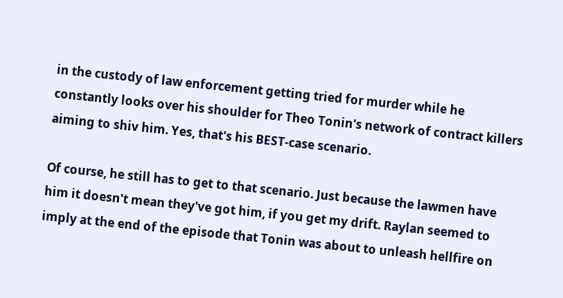in the custody of law enforcement getting tried for murder while he constantly looks over his shoulder for Theo Tonin's network of contract killers aiming to shiv him. Yes, that's his BEST-case scenario.

Of course, he still has to get to that scenario. Just because the lawmen have him it doesn't mean they've got him, if you get my drift. Raylan seemed to imply at the end of the episode that Tonin was about to unleash hellfire on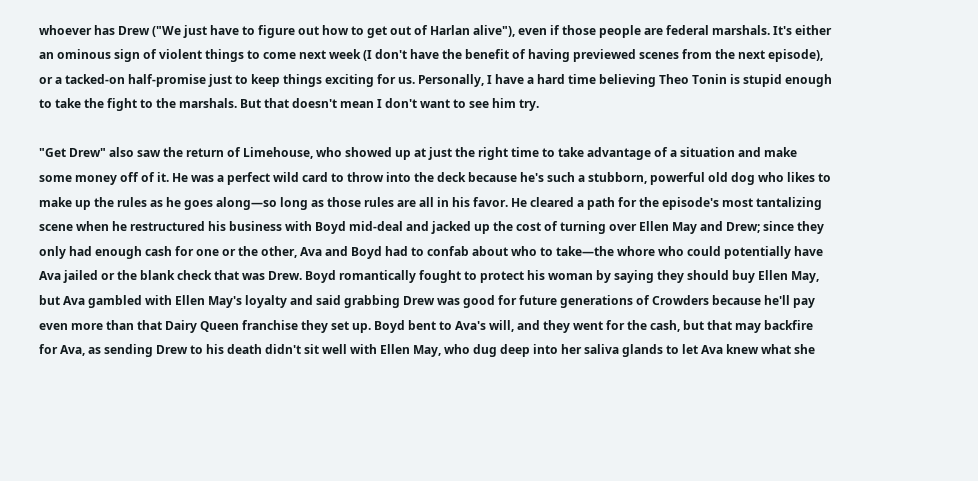whoever has Drew ("We just have to figure out how to get out of Harlan alive"), even if those people are federal marshals. It's either an ominous sign of violent things to come next week (I don't have the benefit of having previewed scenes from the next episode), or a tacked-on half-promise just to keep things exciting for us. Personally, I have a hard time believing Theo Tonin is stupid enough to take the fight to the marshals. But that doesn't mean I don't want to see him try.

"Get Drew" also saw the return of Limehouse, who showed up at just the right time to take advantage of a situation and make some money off of it. He was a perfect wild card to throw into the deck because he's such a stubborn, powerful old dog who likes to make up the rules as he goes along—so long as those rules are all in his favor. He cleared a path for the episode's most tantalizing scene when he restructured his business with Boyd mid-deal and jacked up the cost of turning over Ellen May and Drew; since they only had enough cash for one or the other, Ava and Boyd had to confab about who to take—the whore who could potentially have Ava jailed or the blank check that was Drew. Boyd romantically fought to protect his woman by saying they should buy Ellen May, but Ava gambled with Ellen May's loyalty and said grabbing Drew was good for future generations of Crowders because he'll pay even more than that Dairy Queen franchise they set up. Boyd bent to Ava's will, and they went for the cash, but that may backfire for Ava, as sending Drew to his death didn't sit well with Ellen May, who dug deep into her saliva glands to let Ava knew what she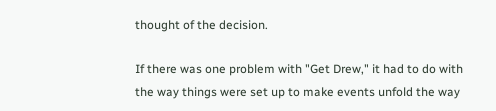thought of the decision.

If there was one problem with "Get Drew," it had to do with the way things were set up to make events unfold the way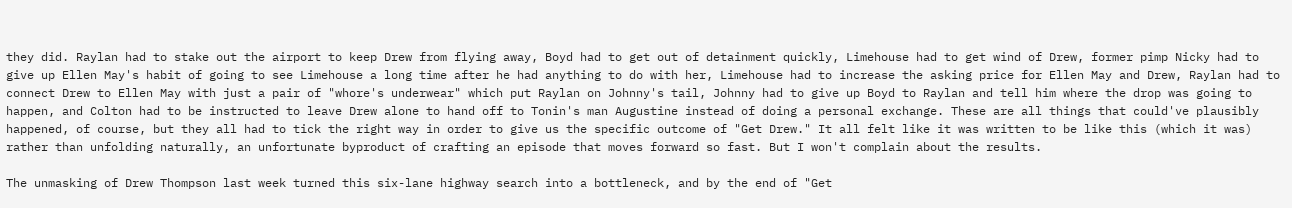they did. Raylan had to stake out the airport to keep Drew from flying away, Boyd had to get out of detainment quickly, Limehouse had to get wind of Drew, former pimp Nicky had to give up Ellen May's habit of going to see Limehouse a long time after he had anything to do with her, Limehouse had to increase the asking price for Ellen May and Drew, Raylan had to connect Drew to Ellen May with just a pair of "whore's underwear" which put Raylan on Johnny's tail, Johnny had to give up Boyd to Raylan and tell him where the drop was going to happen, and Colton had to be instructed to leave Drew alone to hand off to Tonin's man Augustine instead of doing a personal exchange. These are all things that could've plausibly happened, of course, but they all had to tick the right way in order to give us the specific outcome of "Get Drew." It all felt like it was written to be like this (which it was) rather than unfolding naturally, an unfortunate byproduct of crafting an episode that moves forward so fast. But I won't complain about the results.

The unmasking of Drew Thompson last week turned this six-lane highway search into a bottleneck, and by the end of "Get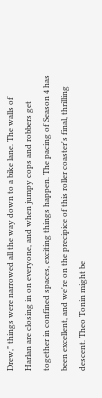Drew," things were narrowed all the way down to a bike lane. The walls of Harlan are closing in on everyone, and when jumpy cops and robbers get together in confined spaces, exciting things happen. The pacing of Season 4 has been excellent, and we're on the precipice of this roller coaster's final, thrilling descent. Theo Tonin might be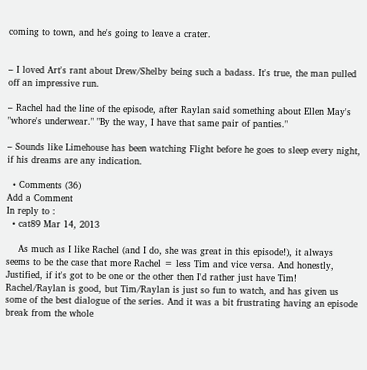coming to town, and he's going to leave a crater.


– I loved Art's rant about Drew/Shelby being such a badass. It's true, the man pulled off an impressive run.

– Rachel had the line of the episode, after Raylan said something about Ellen May's "whore's underwear." "By the way, I have that same pair of panties."

– Sounds like Limehouse has been watching Flight before he goes to sleep every night, if his dreams are any indication.

  • Comments (36)
Add a Comment
In reply to :
  • cat89 Mar 14, 2013

    As much as I like Rachel (and I do, she was great in this episode!), it always seems to be the case that more Rachel = less Tim and vice versa. And honestly, Justified, if it's got to be one or the other then I'd rather just have Tim! Rachel/Raylan is good, but Tim/Raylan is just so fun to watch, and has given us some of the best dialogue of the series. And it was a bit frustrating having an episode break from the whole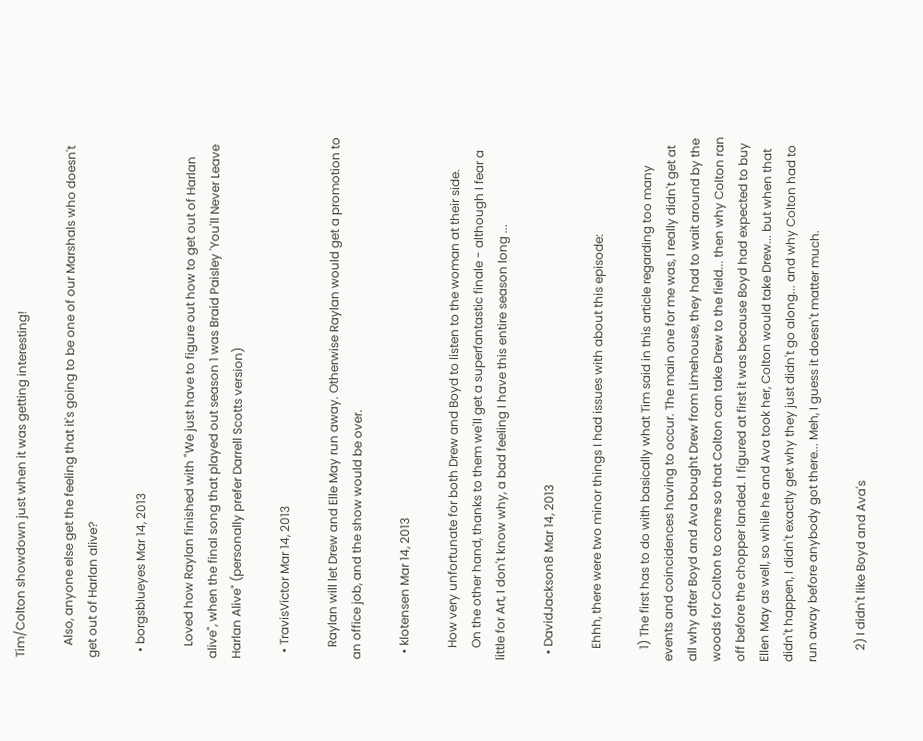Tim/Colton showdown just when it was getting interesting!

    Also, anyone else get the feeling that it's going to be one of our Marshals who doesn't get out of Harlan alive?

  • borgsblueyes Mar 14, 2013

    Loved how Raylan finished with "We just have to figure out how to get out of Harlan alive", when the final song that played out season 1 was Braid Paisley 'You'll Never Leave Harlan Alive" (personally prefer Darrell Scotts version)

  • TravisVictor Mar 14, 2013

    Raylan will let Drew and Elle May run away. Otherwise Raylan would get a promotion to an office job, and the show would be over.

  • klotensen Mar 14, 2013

    How very unfortunate for both Drew and Boyd to listen to the woman at their side.
    On the other hand, thanks to them we'll get a superfantastic finale - although I fear a little for Art, I don't know why, a bad feeling I have this entire season long ...

  • DavidJackson8 Mar 14, 2013

    Ehhh, there were two minor things I had issues with about this episode:

    1) The first has to do with basically what Tim said in this article regarding too many events and coincidences having to occur. The main one for me was, I really didn't get at all why after Boyd and Ava bought Drew from Limehouse, they had to wait around by the woods for Colton to come so that Colton can take Drew to the field... then why Colton ran off before the chopper landed. I figured at first it was because Boyd had expected to buy Ellen May as well, so while he and Ava took her, Colton would take Drew... but when that didn't happen, I didn't exactly get why they just didn't go along... and why Colton had to run away before anybody got there... Meh, I guess it doesn't matter much.

    2) I didn't like Boyd and Ava's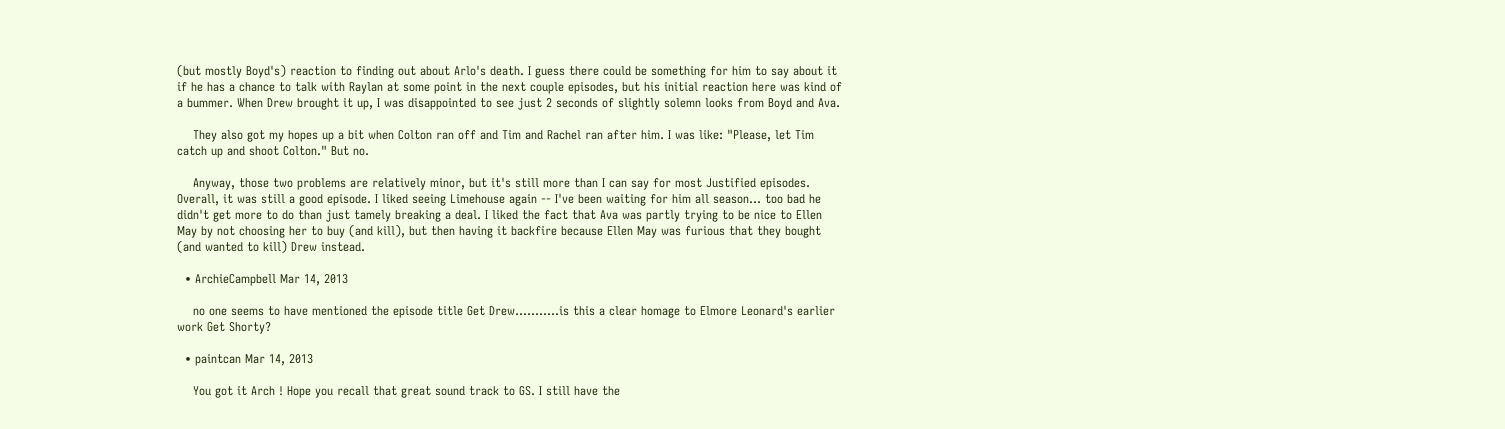(but mostly Boyd's) reaction to finding out about Arlo's death. I guess there could be something for him to say about it if he has a chance to talk with Raylan at some point in the next couple episodes, but his initial reaction here was kind of a bummer. When Drew brought it up, I was disappointed to see just 2 seconds of slightly solemn looks from Boyd and Ava.

    They also got my hopes up a bit when Colton ran off and Tim and Rachel ran after him. I was like: "Please, let Tim catch up and shoot Colton." But no.

    Anyway, those two problems are relatively minor, but it's still more than I can say for most Justified episodes. Overall, it was still a good episode. I liked seeing Limehouse again -- I've been waiting for him all season... too bad he didn't get more to do than just tamely breaking a deal. I liked the fact that Ava was partly trying to be nice to Ellen May by not choosing her to buy (and kill), but then having it backfire because Ellen May was furious that they bought (and wanted to kill) Drew instead.

  • ArchieCampbell Mar 14, 2013

    no one seems to have mentioned the episode title Get Drew...........is this a clear homage to Elmore Leonard's earlier work Get Shorty?

  • paintcan Mar 14, 2013

    You got it Arch ! Hope you recall that great sound track to GS. I still have the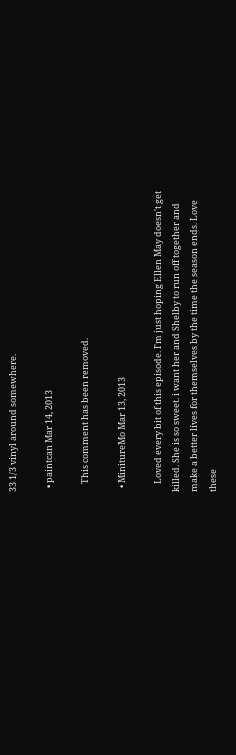33 1/3 vinyl around somewhere.

  • paintcan Mar 14, 2013

    This comment has been removed.

  • MinitureMo Mar 13, 2013

    Loved every bit of this episode. I'm just hoping Ellen May doesn't get killed. She is so sweet. i want her and Shelby to run off together and make a better lives for themselves by the time the season ends. Love these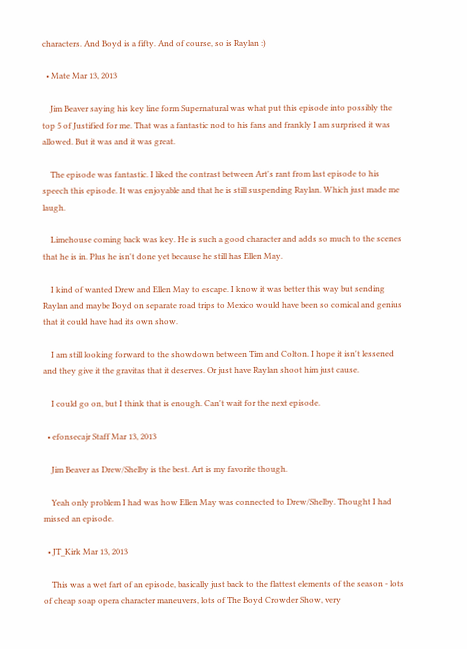characters. And Boyd is a fifty. And of course, so is Raylan :)

  • Mate Mar 13, 2013

    Jim Beaver saying his key line form Supernatural was what put this episode into possibly the top 5 of Justified for me. That was a fantastic nod to his fans and frankly I am surprised it was allowed. But it was and it was great.

    The episode was fantastic. I liked the contrast between Art's rant from last episode to his speech this episode. It was enjoyable and that he is still suspending Raylan. Which just made me laugh.

    Limehouse coming back was key. He is such a good character and adds so much to the scenes that he is in. Plus he isn't done yet because he still has Ellen May.

    I kind of wanted Drew and Ellen May to escape. I know it was better this way but sending Raylan and maybe Boyd on separate road trips to Mexico would have been so comical and genius that it could have had its own show.

    I am still looking forward to the showdown between Tim and Colton. I hope it isn't lessened and they give it the gravitas that it deserves. Or just have Raylan shoot him just cause.

    I could go on, but I think that is enough. Can't wait for the next episode.

  • efonsecajr Staff Mar 13, 2013

    Jim Beaver as Drew/Shelby is the best. Art is my favorite though.

    Yeah only problem I had was how Ellen May was connected to Drew/Shelby. Thought I had missed an episode.

  • JT_Kirk Mar 13, 2013

    This was a wet fart of an episode, basically just back to the flattest elements of the season - lots of cheap soap opera character maneuvers, lots of The Boyd Crowder Show, very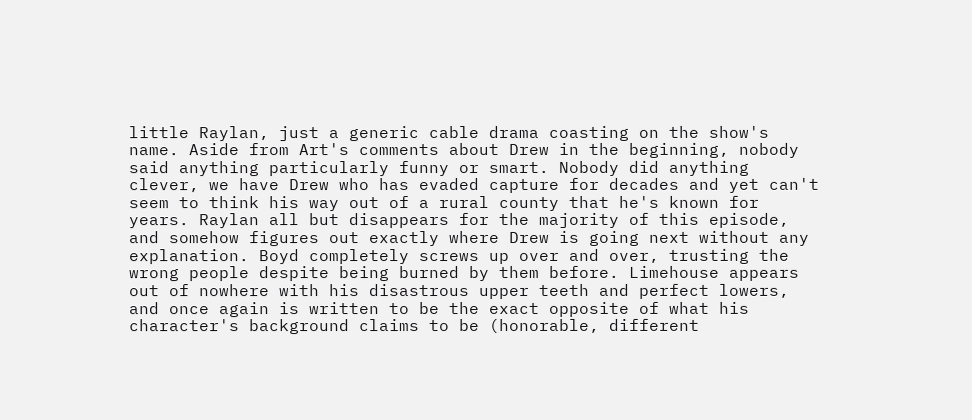little Raylan, just a generic cable drama coasting on the show's name. Aside from Art's comments about Drew in the beginning, nobody said anything particularly funny or smart. Nobody did anything clever, we have Drew who has evaded capture for decades and yet can't seem to think his way out of a rural county that he's known for years. Raylan all but disappears for the majority of this episode, and somehow figures out exactly where Drew is going next without any explanation. Boyd completely screws up over and over, trusting the wrong people despite being burned by them before. Limehouse appears out of nowhere with his disastrous upper teeth and perfect lowers, and once again is written to be the exact opposite of what his character's background claims to be (honorable, different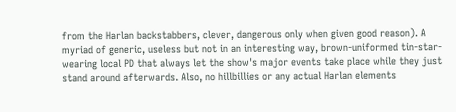from the Harlan backstabbers, clever, dangerous only when given good reason). A myriad of generic, useless but not in an interesting way, brown-uniformed tin-star-wearing local PD that always let the show's major events take place while they just stand around afterwards. Also, no hillbillies or any actual Harlan elements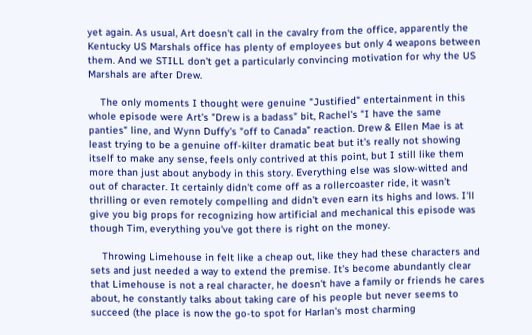yet again. As usual, Art doesn't call in the cavalry from the office, apparently the Kentucky US Marshals office has plenty of employees but only 4 weapons between them. And we STILL don't get a particularly convincing motivation for why the US Marshals are after Drew.

    The only moments I thought were genuine "Justified" entertainment in this whole episode were Art's "Drew is a badass" bit, Rachel's "I have the same panties" line, and Wynn Duffy's "off to Canada" reaction. Drew & Ellen Mae is at least trying to be a genuine off-kilter dramatic beat but it's really not showing itself to make any sense, feels only contrived at this point, but I still like them more than just about anybody in this story. Everything else was slow-witted and out of character. It certainly didn't come off as a rollercoaster ride, it wasn't thrilling or even remotely compelling and didn't even earn its highs and lows. I'll give you big props for recognizing how artificial and mechanical this episode was though Tim, everything you've got there is right on the money.

    Throwing Limehouse in felt like a cheap out, like they had these characters and sets and just needed a way to extend the premise. It's become abundantly clear that Limehouse is not a real character, he doesn't have a family or friends he cares about, he constantly talks about taking care of his people but never seems to succeed (the place is now the go-to spot for Harlan's most charming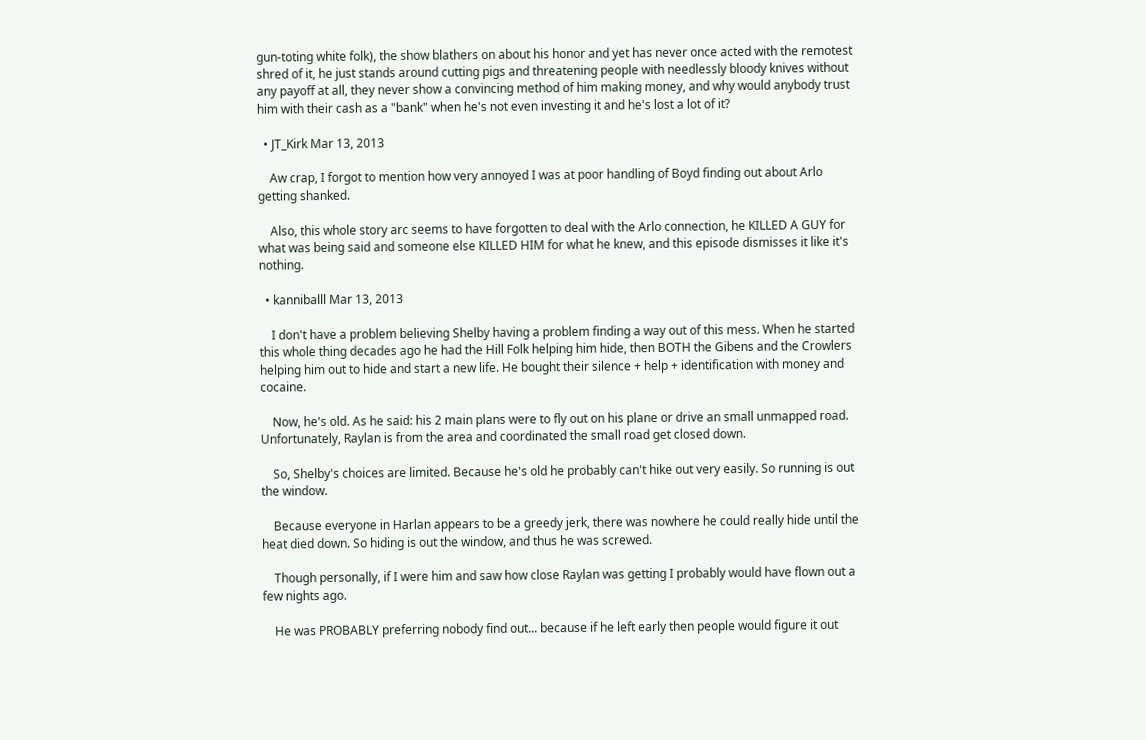gun-toting white folk), the show blathers on about his honor and yet has never once acted with the remotest shred of it, he just stands around cutting pigs and threatening people with needlessly bloody knives without any payoff at all, they never show a convincing method of him making money, and why would anybody trust him with their cash as a "bank" when he's not even investing it and he's lost a lot of it?

  • JT_Kirk Mar 13, 2013

    Aw crap, I forgot to mention how very annoyed I was at poor handling of Boyd finding out about Arlo getting shanked.

    Also, this whole story arc seems to have forgotten to deal with the Arlo connection, he KILLED A GUY for what was being said and someone else KILLED HIM for what he knew, and this episode dismisses it like it's nothing.

  • kanniballl Mar 13, 2013

    I don't have a problem believing Shelby having a problem finding a way out of this mess. When he started this whole thing decades ago he had the Hill Folk helping him hide, then BOTH the Gibens and the Crowlers helping him out to hide and start a new life. He bought their silence + help + identification with money and cocaine.

    Now, he's old. As he said: his 2 main plans were to fly out on his plane or drive an small unmapped road. Unfortunately, Raylan is from the area and coordinated the small road get closed down.

    So, Shelby's choices are limited. Because he's old he probably can't hike out very easily. So running is out the window.

    Because everyone in Harlan appears to be a greedy jerk, there was nowhere he could really hide until the heat died down. So hiding is out the window, and thus he was screwed.

    Though personally, if I were him and saw how close Raylan was getting I probably would have flown out a few nights ago.

    He was PROBABLY preferring nobody find out... because if he left early then people would figure it out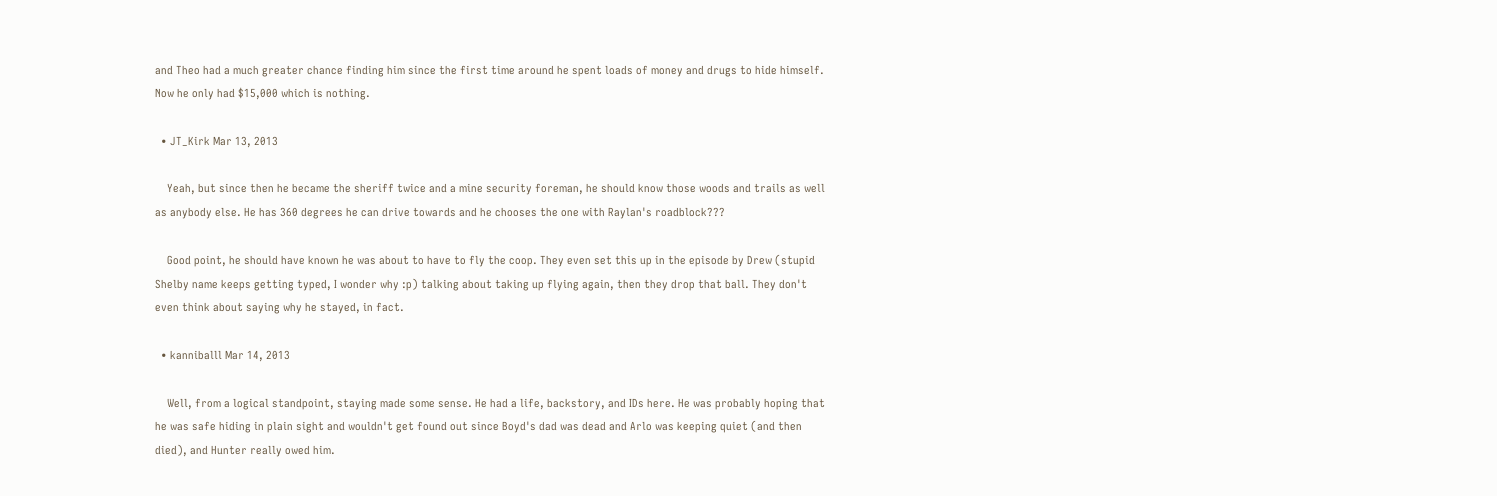and Theo had a much greater chance finding him since the first time around he spent loads of money and drugs to hide himself. Now he only had $15,000 which is nothing.

  • JT_Kirk Mar 13, 2013

    Yeah, but since then he became the sheriff twice and a mine security foreman, he should know those woods and trails as well as anybody else. He has 360 degrees he can drive towards and he chooses the one with Raylan's roadblock???

    Good point, he should have known he was about to have to fly the coop. They even set this up in the episode by Drew (stupid Shelby name keeps getting typed, I wonder why :p) talking about taking up flying again, then they drop that ball. They don't even think about saying why he stayed, in fact.

  • kanniballl Mar 14, 2013

    Well, from a logical standpoint, staying made some sense. He had a life, backstory, and IDs here. He was probably hoping that he was safe hiding in plain sight and wouldn't get found out since Boyd's dad was dead and Arlo was keeping quiet (and then died), and Hunter really owed him.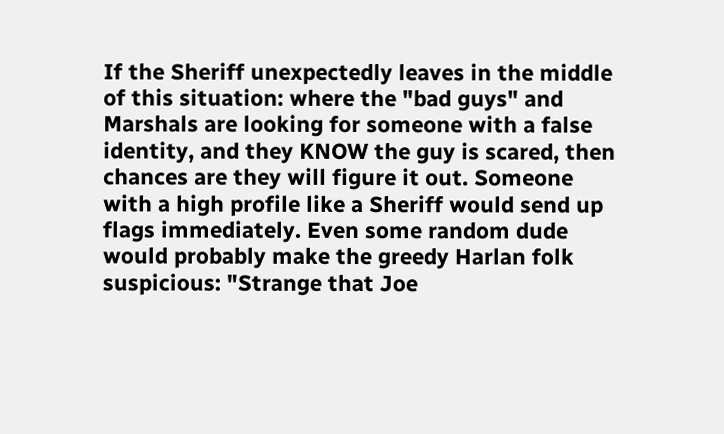If the Sheriff unexpectedly leaves in the middle of this situation: where the "bad guys" and Marshals are looking for someone with a false identity, and they KNOW the guy is scared, then chances are they will figure it out. Someone with a high profile like a Sheriff would send up flags immediately. Even some random dude would probably make the greedy Harlan folk suspicious: "Strange that Joe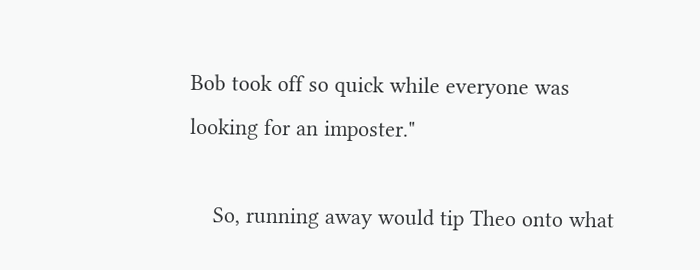Bob took off so quick while everyone was looking for an imposter."

    So, running away would tip Theo onto what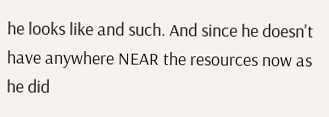he looks like and such. And since he doesn't have anywhere NEAR the resources now as he did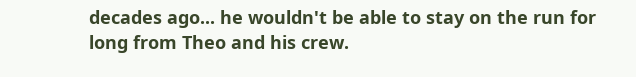decades ago... he wouldn't be able to stay on the run for long from Theo and his crew.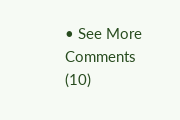• See More Comments (10)